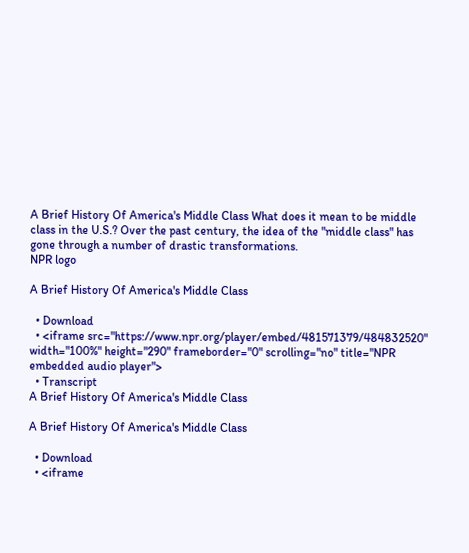A Brief History Of America's Middle Class What does it mean to be middle class in the U.S.? Over the past century, the idea of the "middle class" has gone through a number of drastic transformations.
NPR logo

A Brief History Of America's Middle Class

  • Download
  • <iframe src="https://www.npr.org/player/embed/481571379/484832520" width="100%" height="290" frameborder="0" scrolling="no" title="NPR embedded audio player">
  • Transcript
A Brief History Of America's Middle Class

A Brief History Of America's Middle Class

  • Download
  • <iframe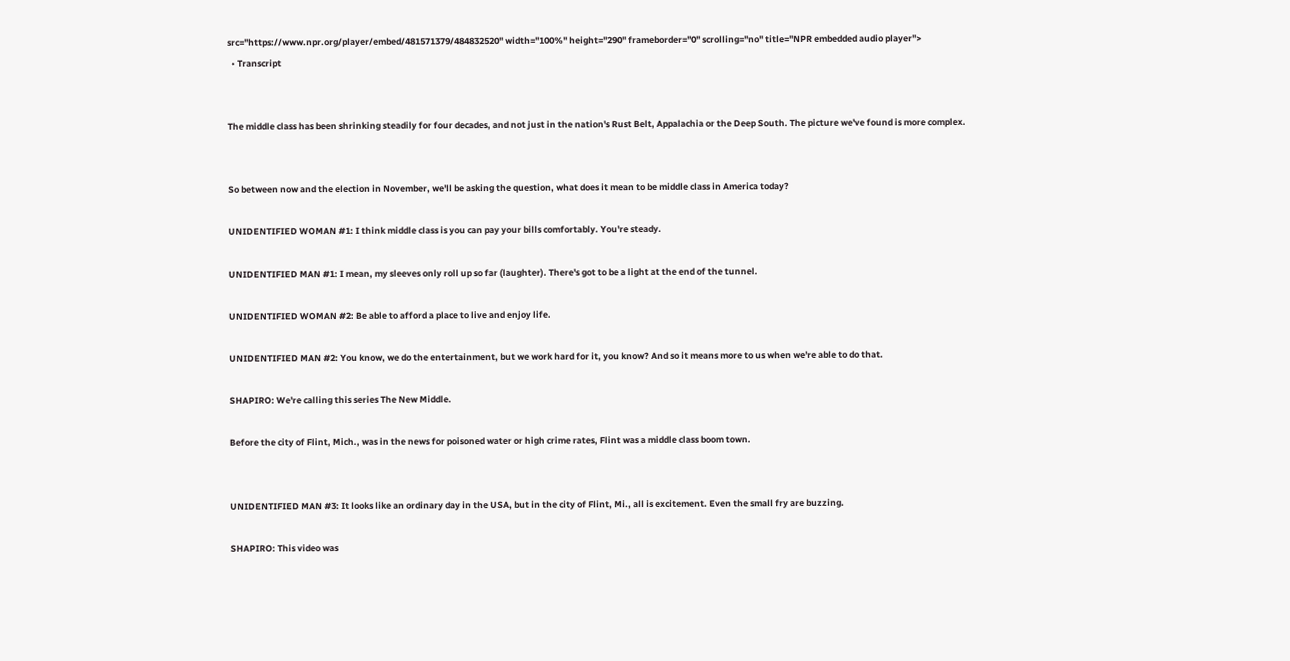src="https://www.npr.org/player/embed/481571379/484832520" width="100%" height="290" frameborder="0" scrolling="no" title="NPR embedded audio player">
  • Transcript


The middle class has been shrinking steadily for four decades, and not just in the nation's Rust Belt, Appalachia or the Deep South. The picture we've found is more complex.


So between now and the election in November, we'll be asking the question, what does it mean to be middle class in America today?

UNIDENTIFIED WOMAN #1: I think middle class is you can pay your bills comfortably. You're steady.

UNIDENTIFIED MAN #1: I mean, my sleeves only roll up so far (laughter). There's got to be a light at the end of the tunnel.

UNIDENTIFIED WOMAN #2: Be able to afford a place to live and enjoy life.

UNIDENTIFIED MAN #2: You know, we do the entertainment, but we work hard for it, you know? And so it means more to us when we're able to do that.

SHAPIRO: We're calling this series The New Middle.

Before the city of Flint, Mich., was in the news for poisoned water or high crime rates, Flint was a middle class boom town.


UNIDENTIFIED MAN #3: It looks like an ordinary day in the USA, but in the city of Flint, Mi., all is excitement. Even the small fry are buzzing.

SHAPIRO: This video was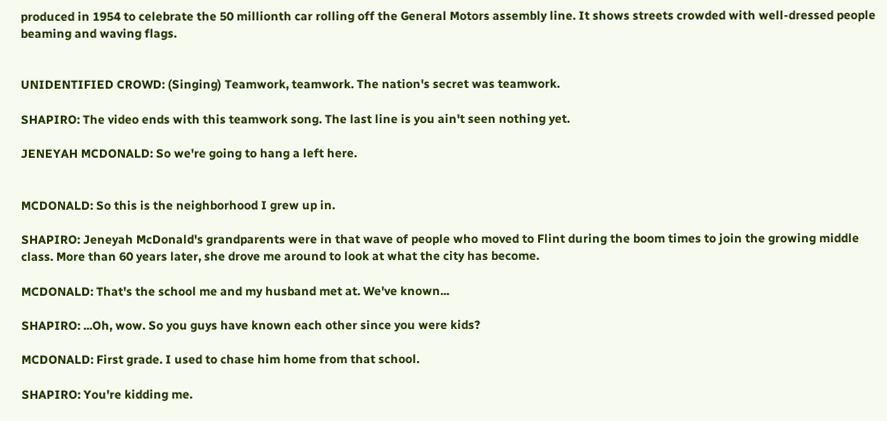produced in 1954 to celebrate the 50 millionth car rolling off the General Motors assembly line. It shows streets crowded with well-dressed people beaming and waving flags.


UNIDENTIFIED CROWD: (Singing) Teamwork, teamwork. The nation's secret was teamwork.

SHAPIRO: The video ends with this teamwork song. The last line is you ain't seen nothing yet.

JENEYAH MCDONALD: So we're going to hang a left here.


MCDONALD: So this is the neighborhood I grew up in.

SHAPIRO: Jeneyah McDonald's grandparents were in that wave of people who moved to Flint during the boom times to join the growing middle class. More than 60 years later, she drove me around to look at what the city has become.

MCDONALD: That's the school me and my husband met at. We've known...

SHAPIRO: ...Oh, wow. So you guys have known each other since you were kids?

MCDONALD: First grade. I used to chase him home from that school.

SHAPIRO: You're kidding me.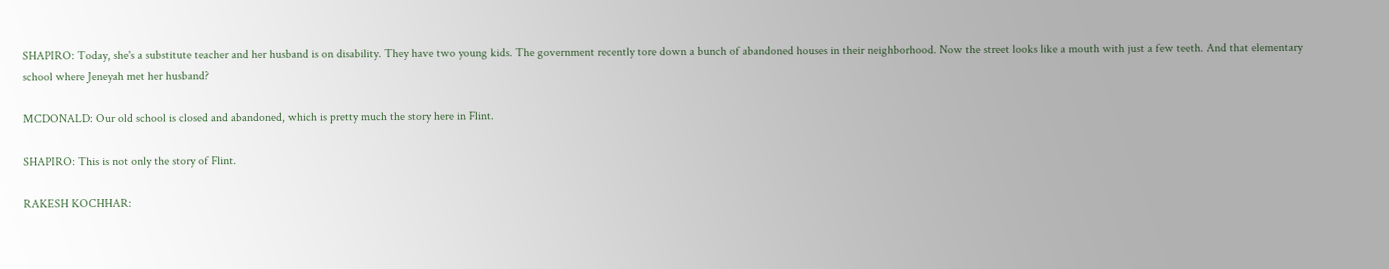SHAPIRO: Today, she's a substitute teacher and her husband is on disability. They have two young kids. The government recently tore down a bunch of abandoned houses in their neighborhood. Now the street looks like a mouth with just a few teeth. And that elementary school where Jeneyah met her husband?

MCDONALD: Our old school is closed and abandoned, which is pretty much the story here in Flint.

SHAPIRO: This is not only the story of Flint.

RAKESH KOCHHAR: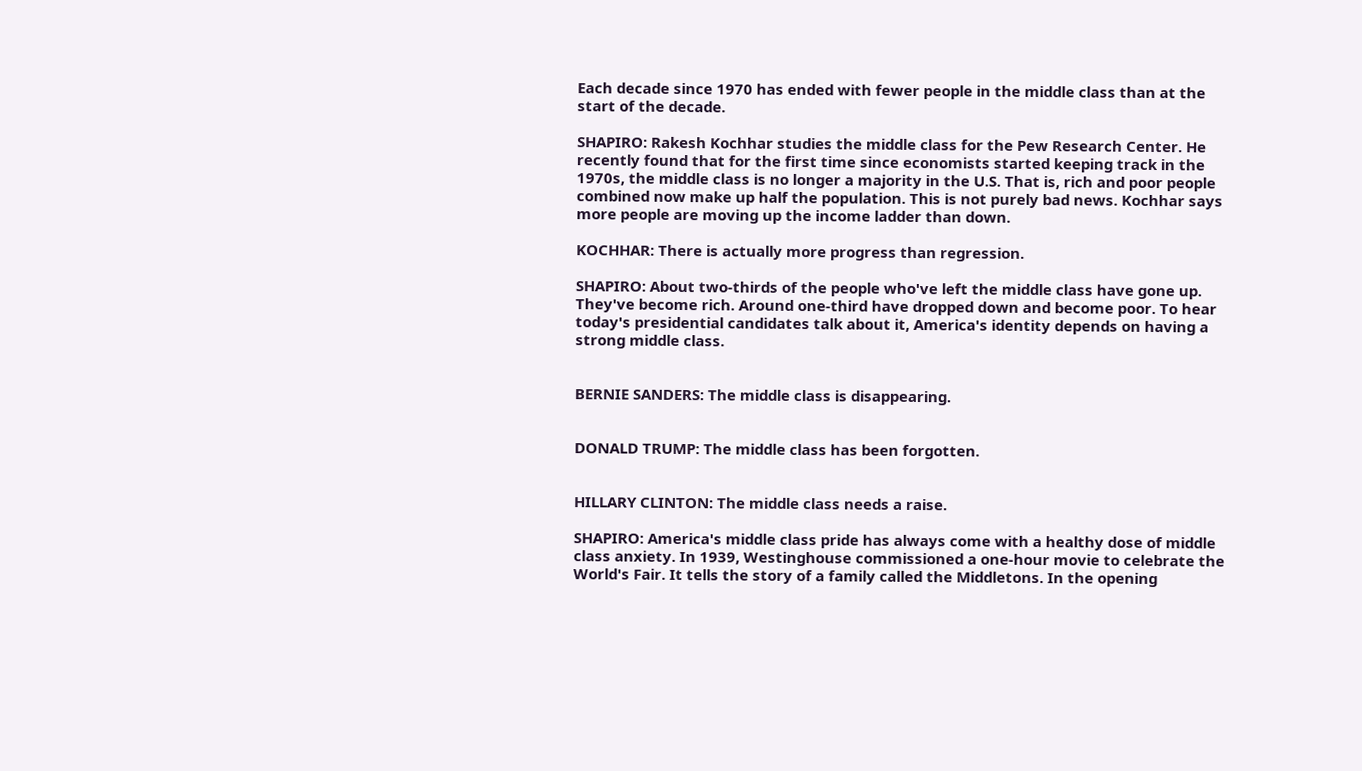Each decade since 1970 has ended with fewer people in the middle class than at the start of the decade.

SHAPIRO: Rakesh Kochhar studies the middle class for the Pew Research Center. He recently found that for the first time since economists started keeping track in the 1970s, the middle class is no longer a majority in the U.S. That is, rich and poor people combined now make up half the population. This is not purely bad news. Kochhar says more people are moving up the income ladder than down.

KOCHHAR: There is actually more progress than regression.

SHAPIRO: About two-thirds of the people who've left the middle class have gone up. They've become rich. Around one-third have dropped down and become poor. To hear today's presidential candidates talk about it, America's identity depends on having a strong middle class.


BERNIE SANDERS: The middle class is disappearing.


DONALD TRUMP: The middle class has been forgotten.


HILLARY CLINTON: The middle class needs a raise.

SHAPIRO: America's middle class pride has always come with a healthy dose of middle class anxiety. In 1939, Westinghouse commissioned a one-hour movie to celebrate the World's Fair. It tells the story of a family called the Middletons. In the opening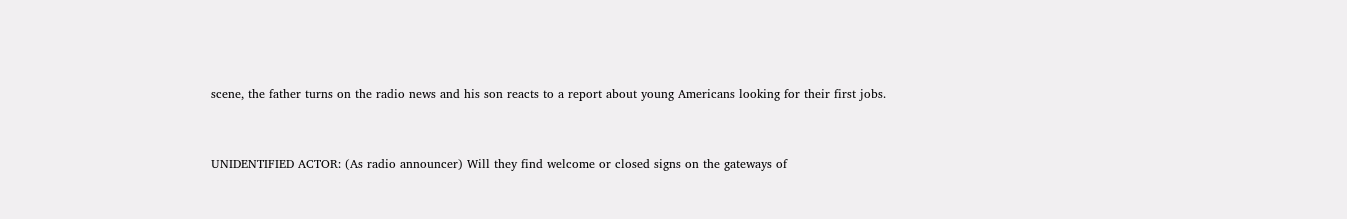scene, the father turns on the radio news and his son reacts to a report about young Americans looking for their first jobs.


UNIDENTIFIED ACTOR: (As radio announcer) Will they find welcome or closed signs on the gateways of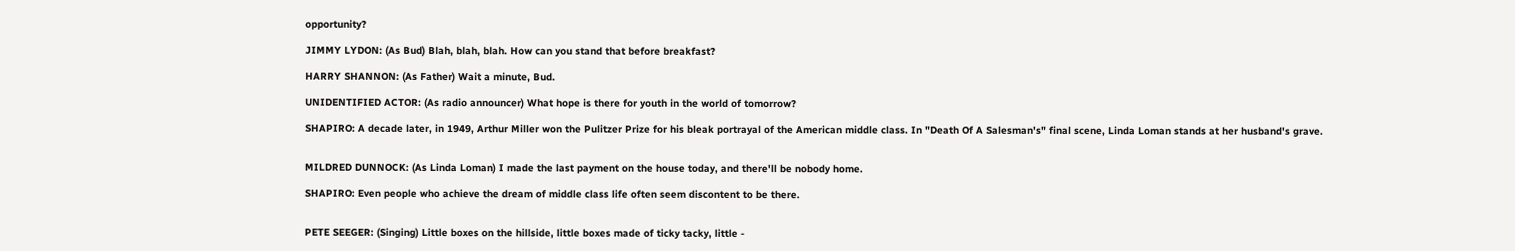opportunity?

JIMMY LYDON: (As Bud) Blah, blah, blah. How can you stand that before breakfast?

HARRY SHANNON: (As Father) Wait a minute, Bud.

UNIDENTIFIED ACTOR: (As radio announcer) What hope is there for youth in the world of tomorrow?

SHAPIRO: A decade later, in 1949, Arthur Miller won the Pulitzer Prize for his bleak portrayal of the American middle class. In "Death Of A Salesman's" final scene, Linda Loman stands at her husband's grave.


MILDRED DUNNOCK: (As Linda Loman) I made the last payment on the house today, and there'll be nobody home.

SHAPIRO: Even people who achieve the dream of middle class life often seem discontent to be there.


PETE SEEGER: (Singing) Little boxes on the hillside, little boxes made of ticky tacky, little -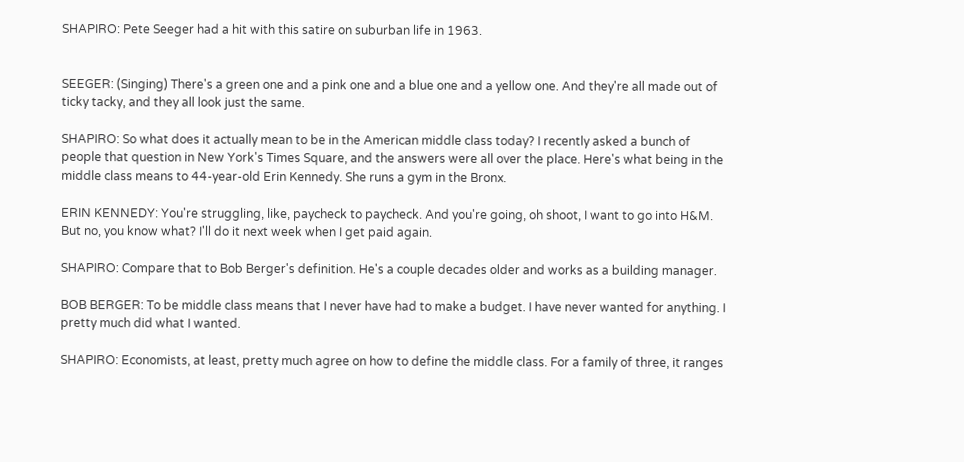SHAPIRO: Pete Seeger had a hit with this satire on suburban life in 1963.


SEEGER: (Singing) There's a green one and a pink one and a blue one and a yellow one. And they're all made out of ticky tacky, and they all look just the same.

SHAPIRO: So what does it actually mean to be in the American middle class today? I recently asked a bunch of people that question in New York's Times Square, and the answers were all over the place. Here's what being in the middle class means to 44-year-old Erin Kennedy. She runs a gym in the Bronx.

ERIN KENNEDY: You're struggling, like, paycheck to paycheck. And you're going, oh shoot, I want to go into H&M. But no, you know what? I'll do it next week when I get paid again.

SHAPIRO: Compare that to Bob Berger's definition. He's a couple decades older and works as a building manager.

BOB BERGER: To be middle class means that I never have had to make a budget. I have never wanted for anything. I pretty much did what I wanted.

SHAPIRO: Economists, at least, pretty much agree on how to define the middle class. For a family of three, it ranges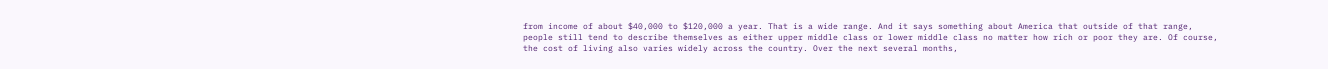from income of about $40,000 to $120,000 a year. That is a wide range. And it says something about America that outside of that range, people still tend to describe themselves as either upper middle class or lower middle class no matter how rich or poor they are. Of course, the cost of living also varies widely across the country. Over the next several months,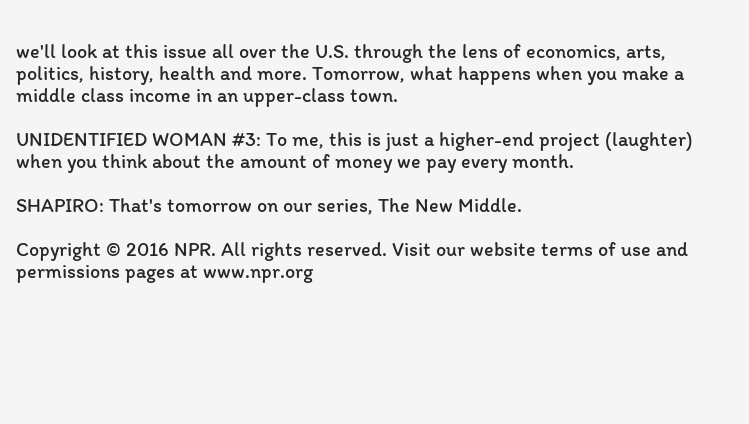we'll look at this issue all over the U.S. through the lens of economics, arts, politics, history, health and more. Tomorrow, what happens when you make a middle class income in an upper-class town.

UNIDENTIFIED WOMAN #3: To me, this is just a higher-end project (laughter) when you think about the amount of money we pay every month.

SHAPIRO: That's tomorrow on our series, The New Middle.

Copyright © 2016 NPR. All rights reserved. Visit our website terms of use and permissions pages at www.npr.org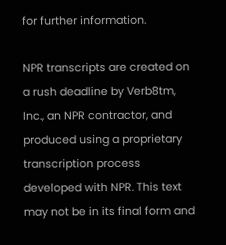for further information.

NPR transcripts are created on a rush deadline by Verb8tm, Inc., an NPR contractor, and produced using a proprietary transcription process developed with NPR. This text may not be in its final form and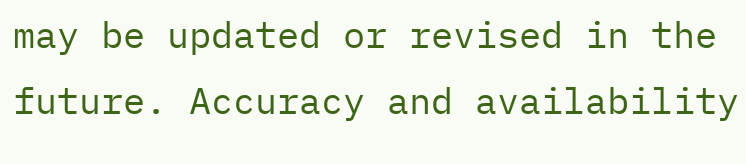may be updated or revised in the future. Accuracy and availability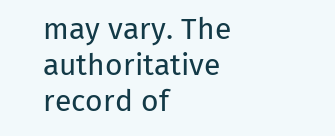may vary. The authoritative record of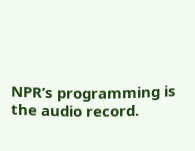NPR’s programming is the audio record.